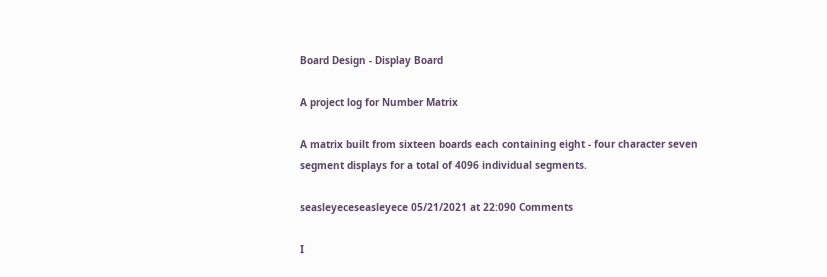Board Design - Display Board

A project log for Number Matrix

A matrix built from sixteen boards each containing eight - four character seven segment displays for a total of 4096 individual segments.

seasleyeceseasleyece 05/21/2021 at 22:090 Comments

I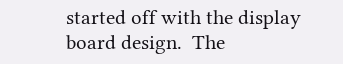started off with the display board design.  The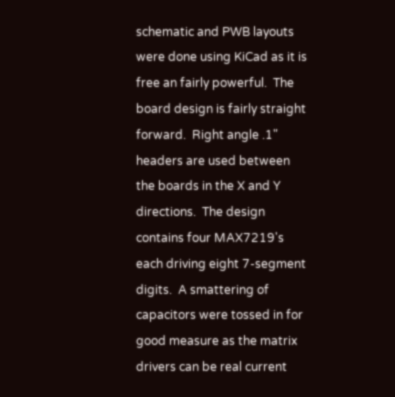schematic and PWB layouts were done using KiCad as it is free an fairly powerful.  The board design is fairly straight forward.  Right angle .1" headers are used between the boards in the X and Y directions.  The design contains four MAX7219's each driving eight 7-segment digits.  A smattering of capacitors were tossed in for good measure as the matrix drivers can be real current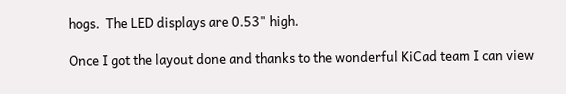hogs.  The LED displays are 0.53" high.

Once I got the layout done and thanks to the wonderful KiCad team I can view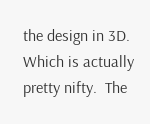the design in 3D.  Which is actually pretty nifty.  The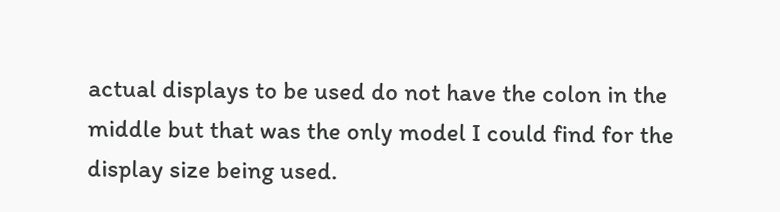actual displays to be used do not have the colon in the middle but that was the only model I could find for the display size being used.